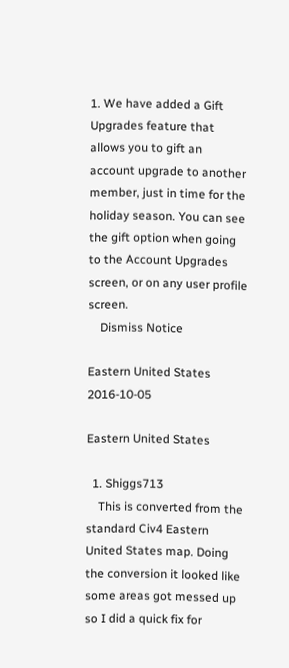1. We have added a Gift Upgrades feature that allows you to gift an account upgrade to another member, just in time for the holiday season. You can see the gift option when going to the Account Upgrades screen, or on any user profile screen.
    Dismiss Notice

Eastern United States 2016-10-05

Eastern United States

  1. Shiggs713
    This is converted from the standard Civ4 Eastern United States map. Doing the conversion it looked like some areas got messed up so I did a quick fix for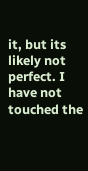it, but its likely not perfect. I have not touched the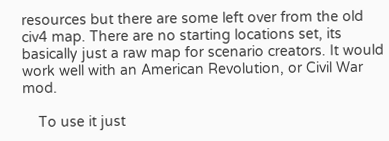resources but there are some left over from the old civ4 map. There are no starting locations set, its basically just a raw map for scenario creators. It would work well with an American Revolution, or Civil War mod.

    To use it just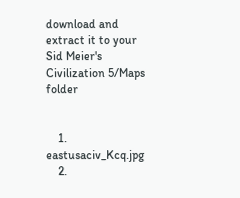download and extract it to your Sid Meier's Civilization 5/Maps folder


    1. eastusaciv_Kcq.jpg
    2.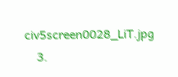civ5screen0028_LiT.jpg
    3.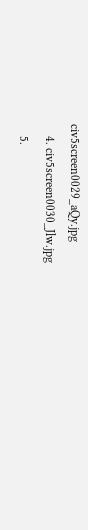civ5screen0029_aQy.jpg
    4. civ5screen0030_Jlw.jpg
    5.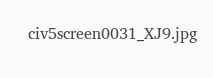civ5screen0031_XJ9.jpg